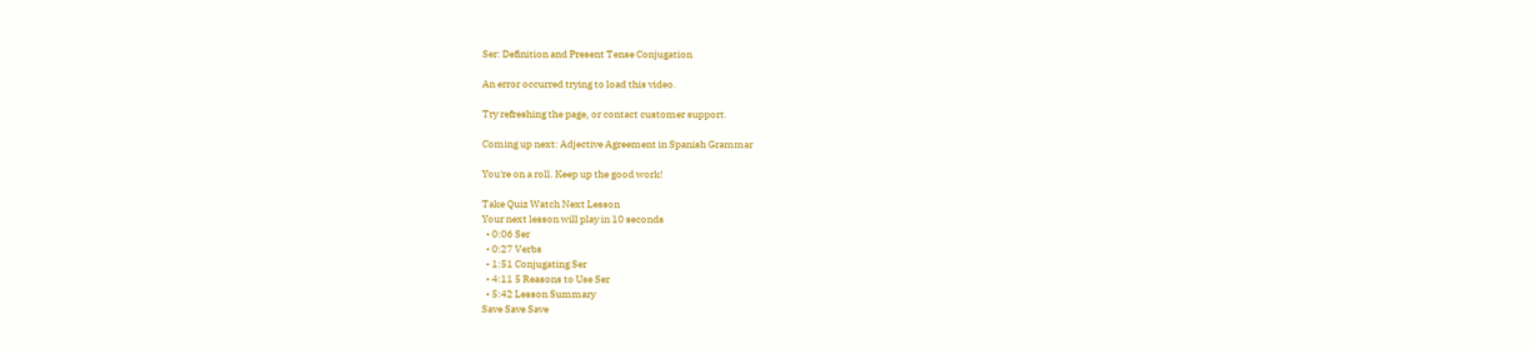Ser: Definition and Present Tense Conjugation

An error occurred trying to load this video.

Try refreshing the page, or contact customer support.

Coming up next: Adjective Agreement in Spanish Grammar

You're on a roll. Keep up the good work!

Take Quiz Watch Next Lesson
Your next lesson will play in 10 seconds
  • 0:06 Ser
  • 0:27 Verbs
  • 1:51 Conjugating Ser
  • 4:11 5 Reasons to Use Ser
  • 5:42 Lesson Summary
Save Save Save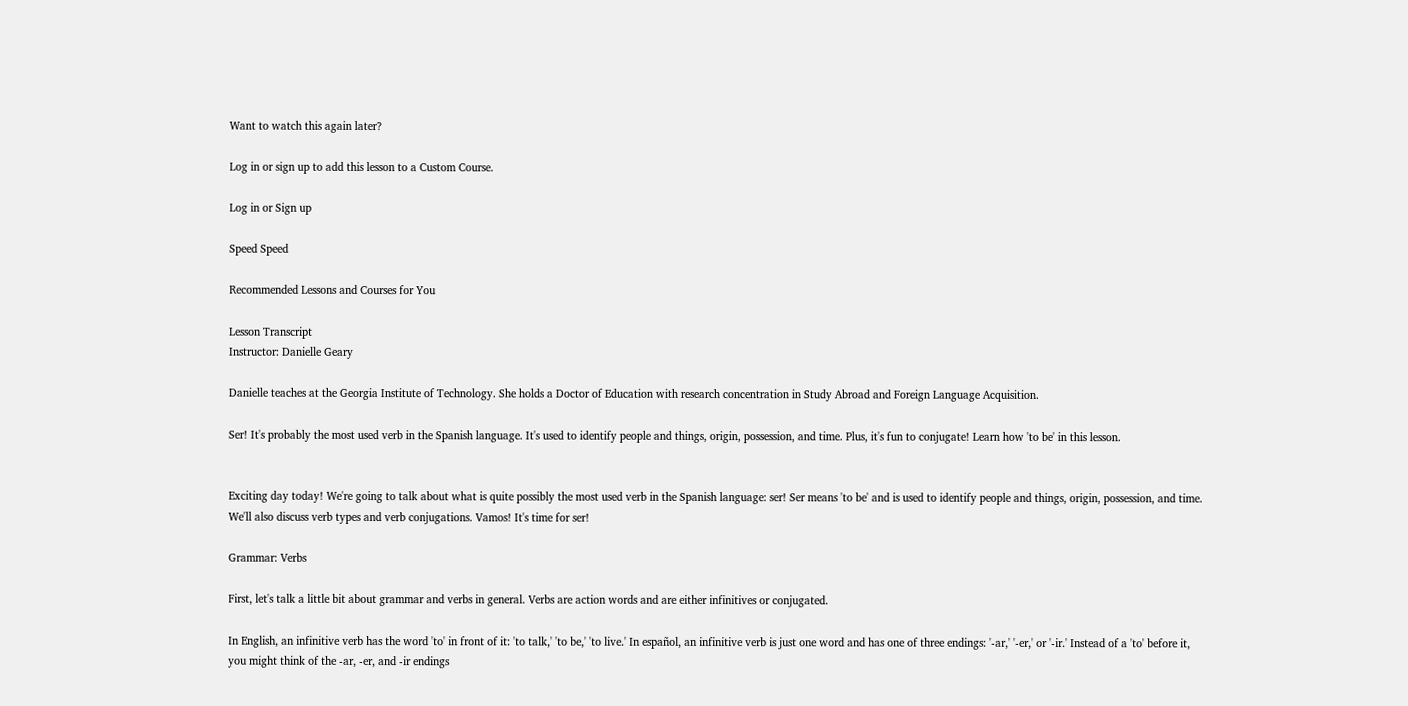Want to watch this again later?

Log in or sign up to add this lesson to a Custom Course.

Log in or Sign up

Speed Speed

Recommended Lessons and Courses for You

Lesson Transcript
Instructor: Danielle Geary

Danielle teaches at the Georgia Institute of Technology. She holds a Doctor of Education with research concentration in Study Abroad and Foreign Language Acquisition.

Ser! It's probably the most used verb in the Spanish language. It's used to identify people and things, origin, possession, and time. Plus, it's fun to conjugate! Learn how 'to be' in this lesson.


Exciting day today! We're going to talk about what is quite possibly the most used verb in the Spanish language: ser! Ser means 'to be' and is used to identify people and things, origin, possession, and time. We'll also discuss verb types and verb conjugations. Vamos! It's time for ser!

Grammar: Verbs

First, let's talk a little bit about grammar and verbs in general. Verbs are action words and are either infinitives or conjugated.

In English, an infinitive verb has the word 'to' in front of it: 'to talk,' 'to be,' 'to live.' In español, an infinitive verb is just one word and has one of three endings: '-ar,' '-er,' or '-ir.' Instead of a 'to' before it, you might think of the -ar, -er, and -ir endings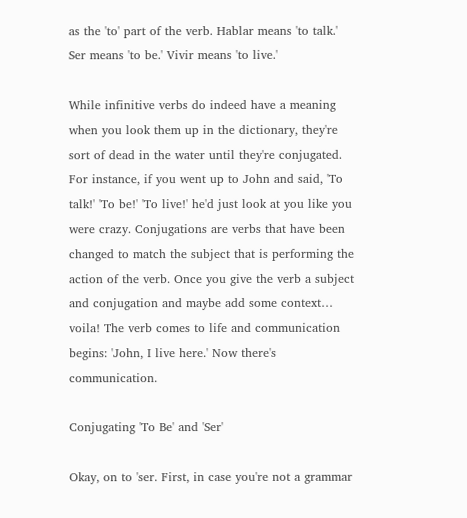as the 'to' part of the verb. Hablar means 'to talk.' Ser means 'to be.' Vivir means 'to live.'

While infinitive verbs do indeed have a meaning when you look them up in the dictionary, they're sort of dead in the water until they're conjugated. For instance, if you went up to John and said, 'To talk!' 'To be!' 'To live!' he'd just look at you like you were crazy. Conjugations are verbs that have been changed to match the subject that is performing the action of the verb. Once you give the verb a subject and conjugation and maybe add some context… voila! The verb comes to life and communication begins: 'John, I live here.' Now there's communication.

Conjugating 'To Be' and 'Ser'

Okay, on to 'ser. First, in case you're not a grammar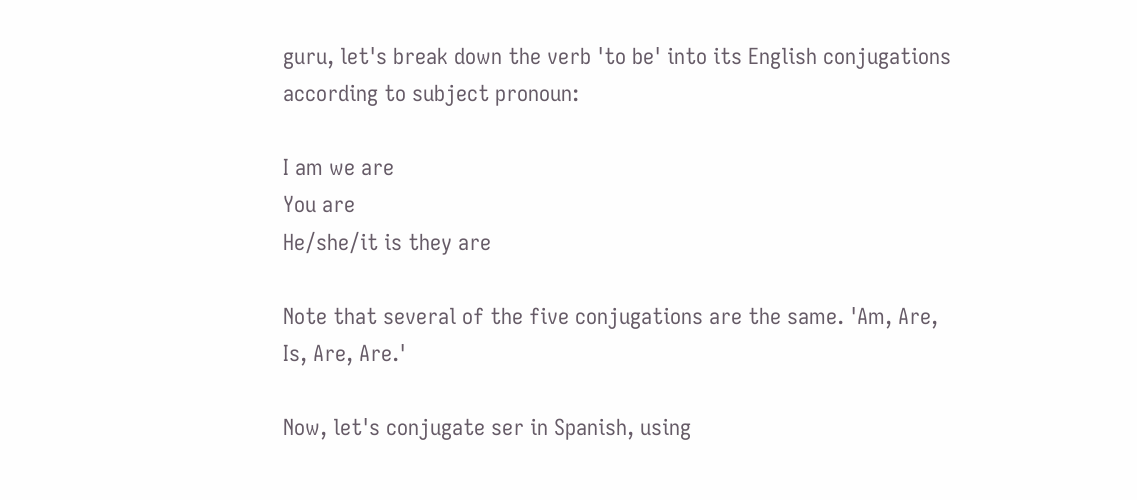guru, let's break down the verb 'to be' into its English conjugations according to subject pronoun:

I am we are
You are
He/she/it is they are

Note that several of the five conjugations are the same. 'Am, Are, Is, Are, Are.'

Now, let's conjugate ser in Spanish, using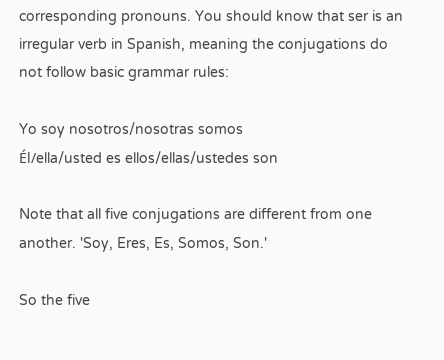corresponding pronouns. You should know that ser is an irregular verb in Spanish, meaning the conjugations do not follow basic grammar rules:

Yo soy nosotros/nosotras somos
Él/ella/usted es ellos/ellas/ustedes son

Note that all five conjugations are different from one another. 'Soy, Eres, Es, Somos, Son.'

So the five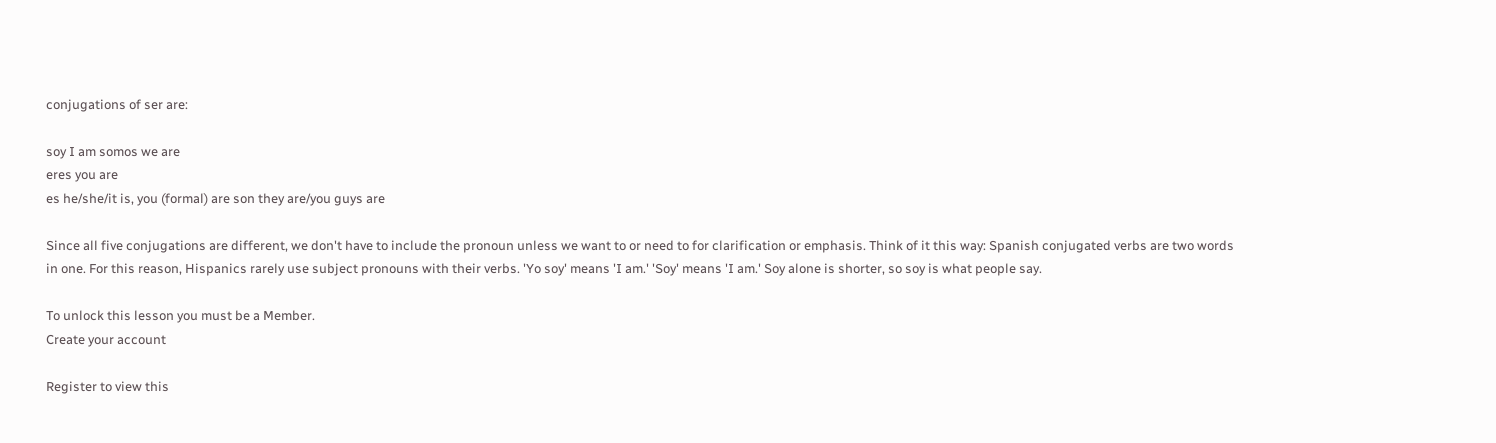conjugations of ser are:

soy I am somos we are
eres you are
es he/she/it is, you (formal) are son they are/you guys are

Since all five conjugations are different, we don't have to include the pronoun unless we want to or need to for clarification or emphasis. Think of it this way: Spanish conjugated verbs are two words in one. For this reason, Hispanics rarely use subject pronouns with their verbs. 'Yo soy' means 'I am.' 'Soy' means 'I am.' Soy alone is shorter, so soy is what people say.

To unlock this lesson you must be a Member.
Create your account

Register to view this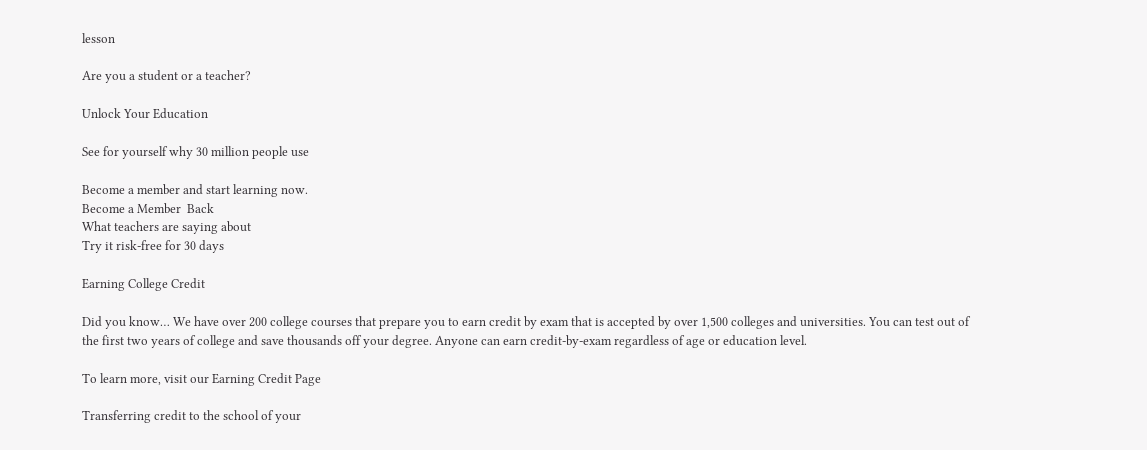lesson

Are you a student or a teacher?

Unlock Your Education

See for yourself why 30 million people use

Become a member and start learning now.
Become a Member  Back
What teachers are saying about
Try it risk-free for 30 days

Earning College Credit

Did you know… We have over 200 college courses that prepare you to earn credit by exam that is accepted by over 1,500 colleges and universities. You can test out of the first two years of college and save thousands off your degree. Anyone can earn credit-by-exam regardless of age or education level.

To learn more, visit our Earning Credit Page

Transferring credit to the school of your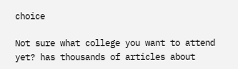choice

Not sure what college you want to attend yet? has thousands of articles about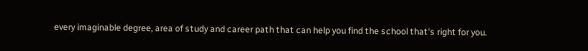every imaginable degree, area of study and career path that can help you find the school that's right for you.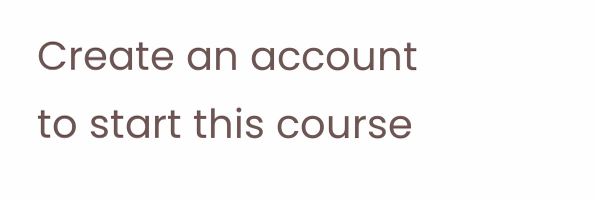Create an account to start this course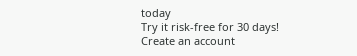today
Try it risk-free for 30 days!
Create an account